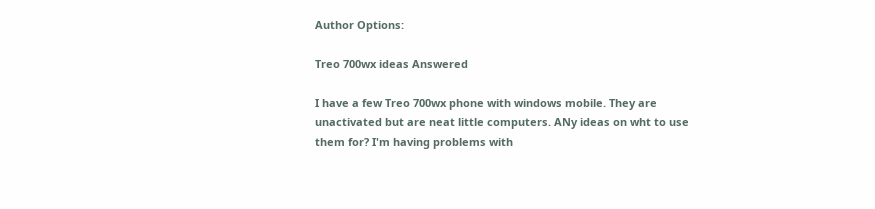Author Options:

Treo 700wx ideas Answered

I have a few Treo 700wx phone with windows mobile. They are unactivated but are neat little computers. ANy ideas on wht to use them for? I'm having problems with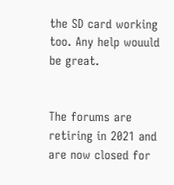the SD card working too. Any help wouuld be great.


The forums are retiring in 2021 and are now closed for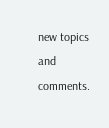new topics and comments.